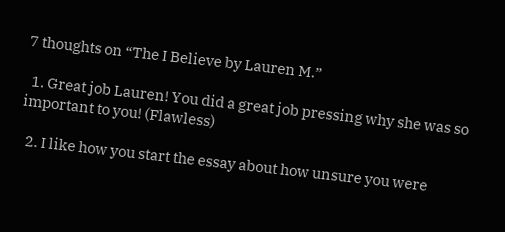7 thoughts on “The I Believe by Lauren M.”

  1. Great job Lauren! You did a great job pressing why she was so important to you! (Flawless)

  2. I like how you start the essay about how unsure you were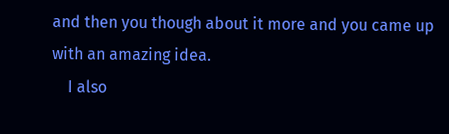and then you though about it more and you came up with an amazing idea.
    I also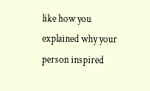like how you explained why your person inspired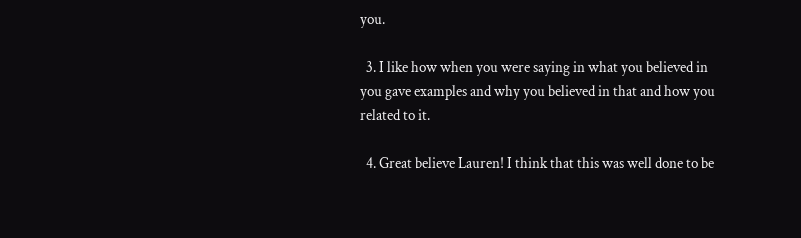you.

  3. I like how when you were saying in what you believed in you gave examples and why you believed in that and how you related to it.

  4. Great believe Lauren! I think that this was well done to be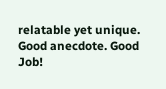relatable yet unique. Good anecdote. Good Job!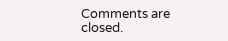Comments are closed.